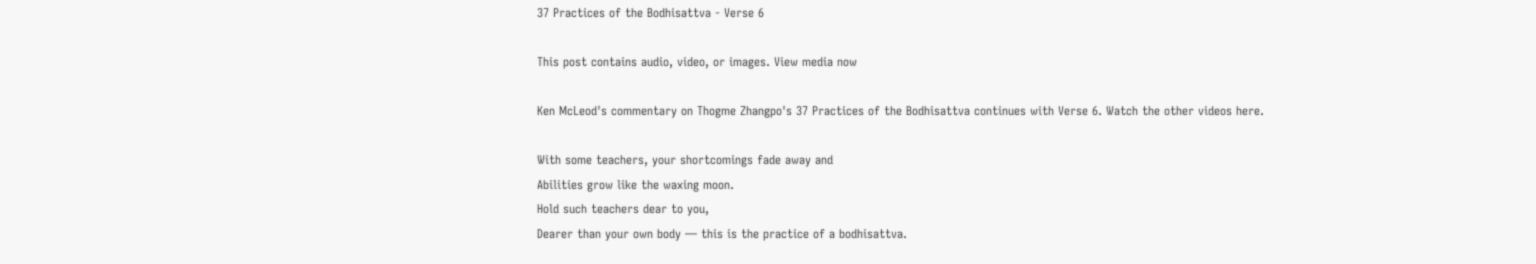37 Practices of the Bodhisattva - Verse 6

This post contains audio, video, or images. View media now

Ken McLeod's commentary on Thogme Zhangpo's 37 Practices of the Bodhisattva continues with Verse 6. Watch the other videos here.

With some teachers, your shortcomings fade away and
Abilities grow like the waxing moon.
Hold such teachers dear to you,
Dearer than your own body — this is the practice of a bodhisattva.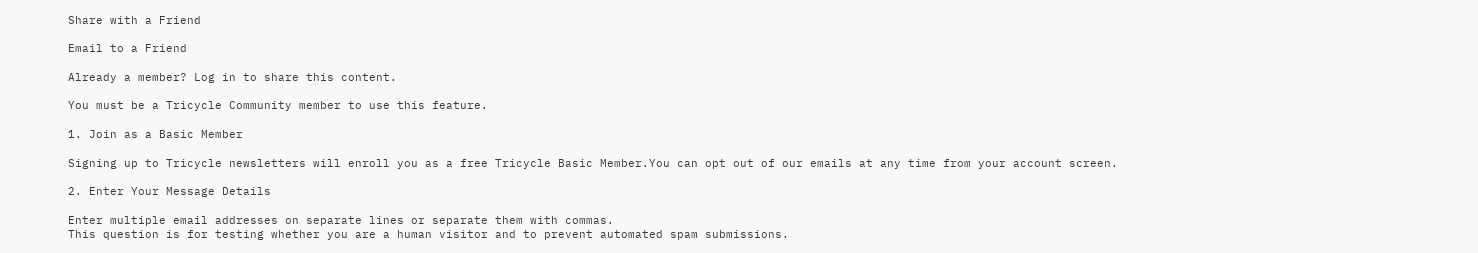Share with a Friend

Email to a Friend

Already a member? Log in to share this content.

You must be a Tricycle Community member to use this feature.

1. Join as a Basic Member

Signing up to Tricycle newsletters will enroll you as a free Tricycle Basic Member.You can opt out of our emails at any time from your account screen.

2. Enter Your Message Details

Enter multiple email addresses on separate lines or separate them with commas.
This question is for testing whether you are a human visitor and to prevent automated spam submissions.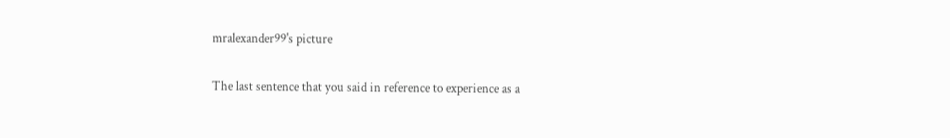mralexander99's picture

The last sentence that you said in reference to experience as a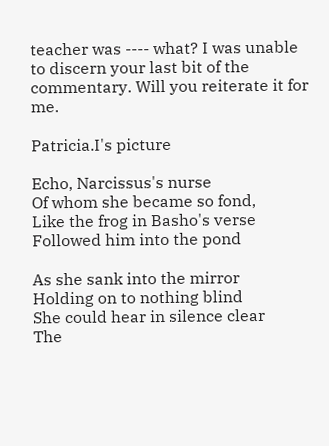teacher was ---- what? I was unable to discern your last bit of the commentary. Will you reiterate it for me.

Patricia.I's picture

Echo, Narcissus's nurse
Of whom she became so fond,
Like the frog in Basho's verse
Followed him into the pond

As she sank into the mirror
Holding on to nothing blind
She could hear in silence clear
The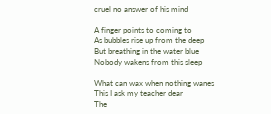cruel no answer of his mind

A finger points to coming to
As bubbles rise up from the deep
But breathing in the water blue
Nobody wakens from this sleep

What can wax when nothing wanes
This I ask my teacher dear
The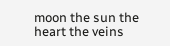moon the sun the heart the veins